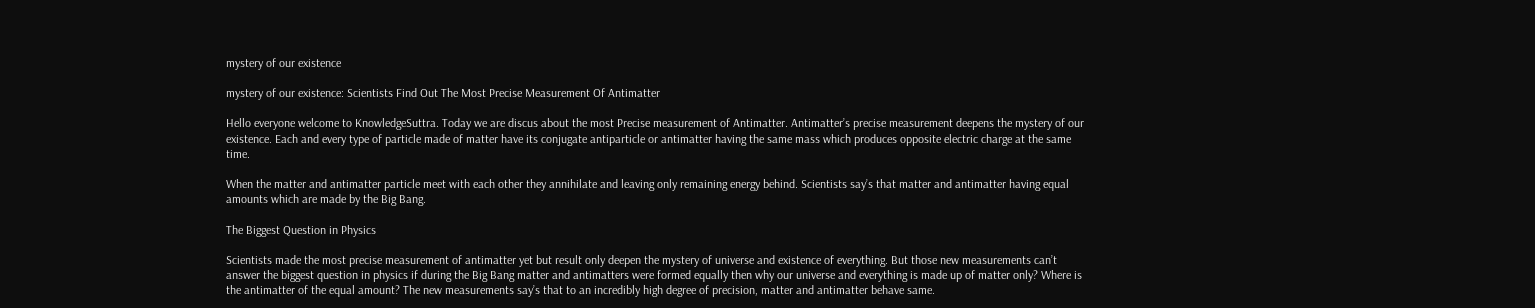mystery of our existence

mystery of our existence: Scientists Find Out The Most Precise Measurement Of Antimatter

Hello everyone welcome to KnowledgeSuttra. Today we are discus about the most Precise measurement of Antimatter. Antimatter’s precise measurement deepens the mystery of our existence. Each and every type of particle made of matter have its conjugate antiparticle or antimatter having the same mass which produces opposite electric charge at the same time.

When the matter and antimatter particle meet with each other they annihilate and leaving only remaining energy behind. Scientists say’s that matter and antimatter having equal amounts which are made by the Big Bang.

The Biggest Question in Physics

Scientists made the most precise measurement of antimatter yet but result only deepen the mystery of universe and existence of everything. But those new measurements can’t answer the biggest question in physics if during the Big Bang matter and antimatters were formed equally then why our universe and everything is made up of matter only? Where is the antimatter of the equal amount? The new measurements say’s that to an incredibly high degree of precision, matter and antimatter behave same.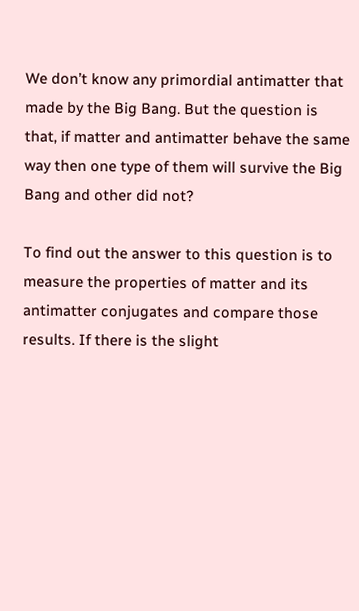We don’t know any primordial antimatter that made by the Big Bang. But the question is that, if matter and antimatter behave the same way then one type of them will survive the Big Bang and other did not?

To find out the answer to this question is to measure the properties of matter and its antimatter conjugates and compare those results. If there is the slight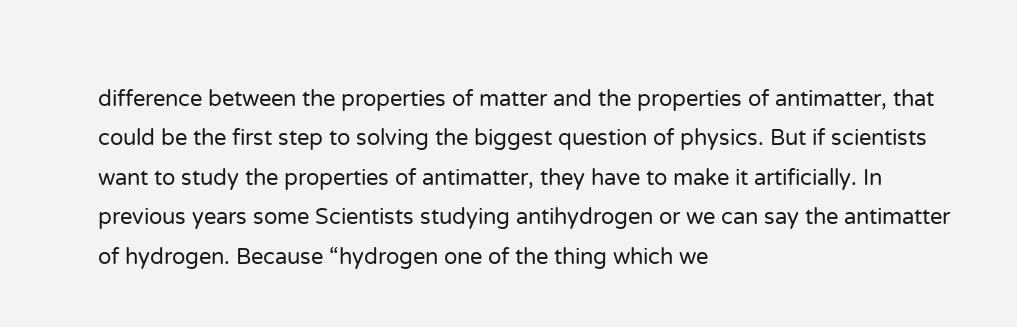difference between the properties of matter and the properties of antimatter, that could be the first step to solving the biggest question of physics. But if scientists want to study the properties of antimatter, they have to make it artificially. In previous years some Scientists studying antihydrogen or we can say the antimatter of hydrogen. Because “hydrogen one of the thing which we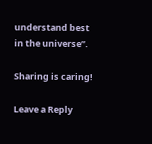understand best in the universe”.

Sharing is caring!

Leave a Reply